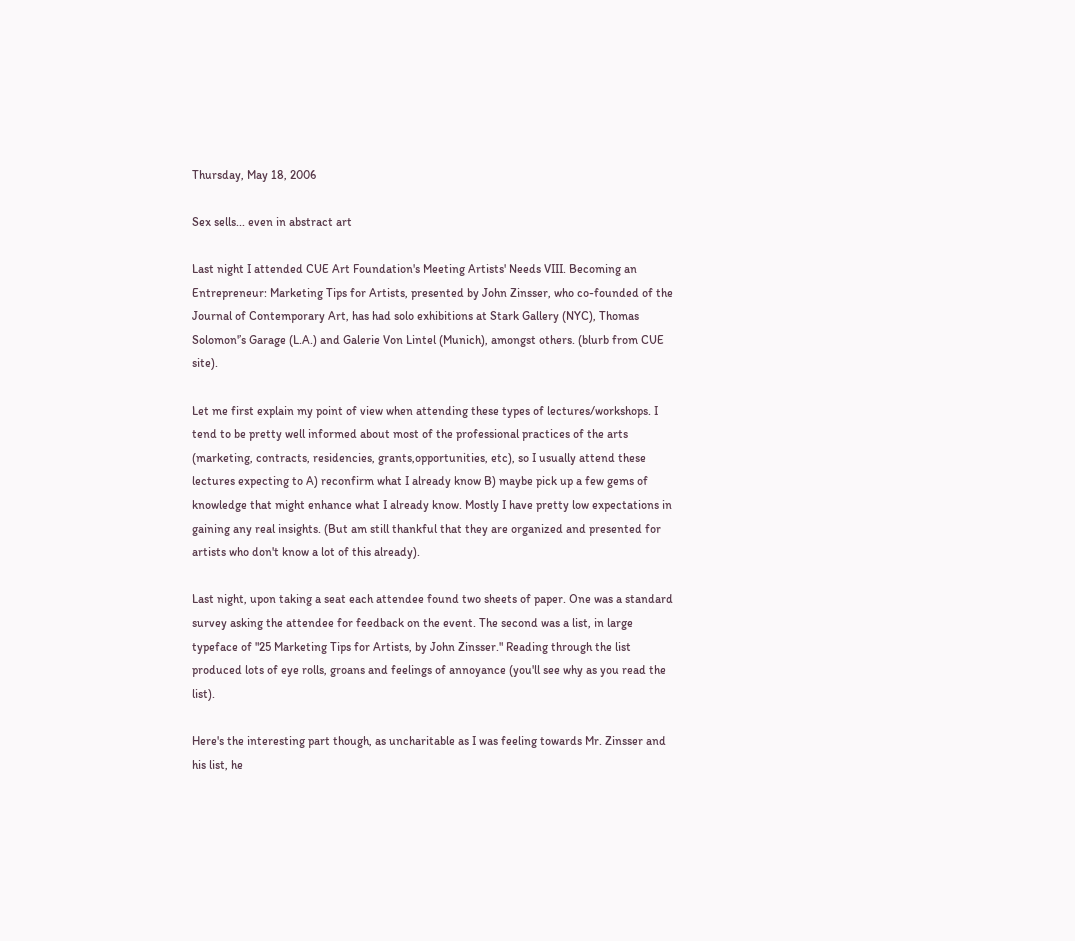Thursday, May 18, 2006

Sex sells... even in abstract art

Last night I attended CUE Art Foundation's Meeting Artists' Needs VIII. Becoming an Entrepreneur: Marketing Tips for Artists, presented by John Zinsser, who co-founded of the Journal of Contemporary Art, has had solo exhibitions at Stark Gallery (NYC), Thomas Solomon'’s Garage (L.A.) and Galerie Von Lintel (Munich), amongst others. (blurb from CUE site).

Let me first explain my point of view when attending these types of lectures/workshops. I tend to be pretty well informed about most of the professional practices of the arts (marketing, contracts, residencies, grants,opportunities, etc), so I usually attend these lectures expecting to A) reconfirm what I already know B) maybe pick up a few gems of knowledge that might enhance what I already know. Mostly I have pretty low expectations in gaining any real insights. (But am still thankful that they are organized and presented for artists who don't know a lot of this already).

Last night, upon taking a seat each attendee found two sheets of paper. One was a standard survey asking the attendee for feedback on the event. The second was a list, in large typeface of "25 Marketing Tips for Artists, by John Zinsser." Reading through the list produced lots of eye rolls, groans and feelings of annoyance (you'll see why as you read the list).

Here's the interesting part though, as uncharitable as I was feeling towards Mr. Zinsser and his list, he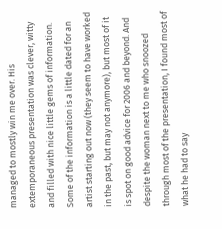managed to mostly win me over. His extemporaneous presentation was clever, witty and filled with nice little gems of information. Some of the information is a little dated for an artist starting out now (they seem to have worked in the past, but may not anymore), but most of it is spot on good advice for 2006 and beyond. And despite the woman next to me who snoozed through most of the presentation, I found most of what he had to say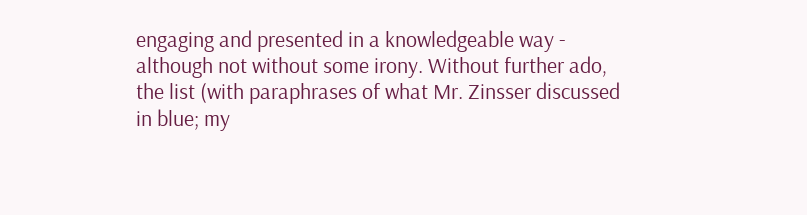engaging and presented in a knowledgeable way - although not without some irony. Without further ado, the list (with paraphrases of what Mr. Zinsser discussed in blue; my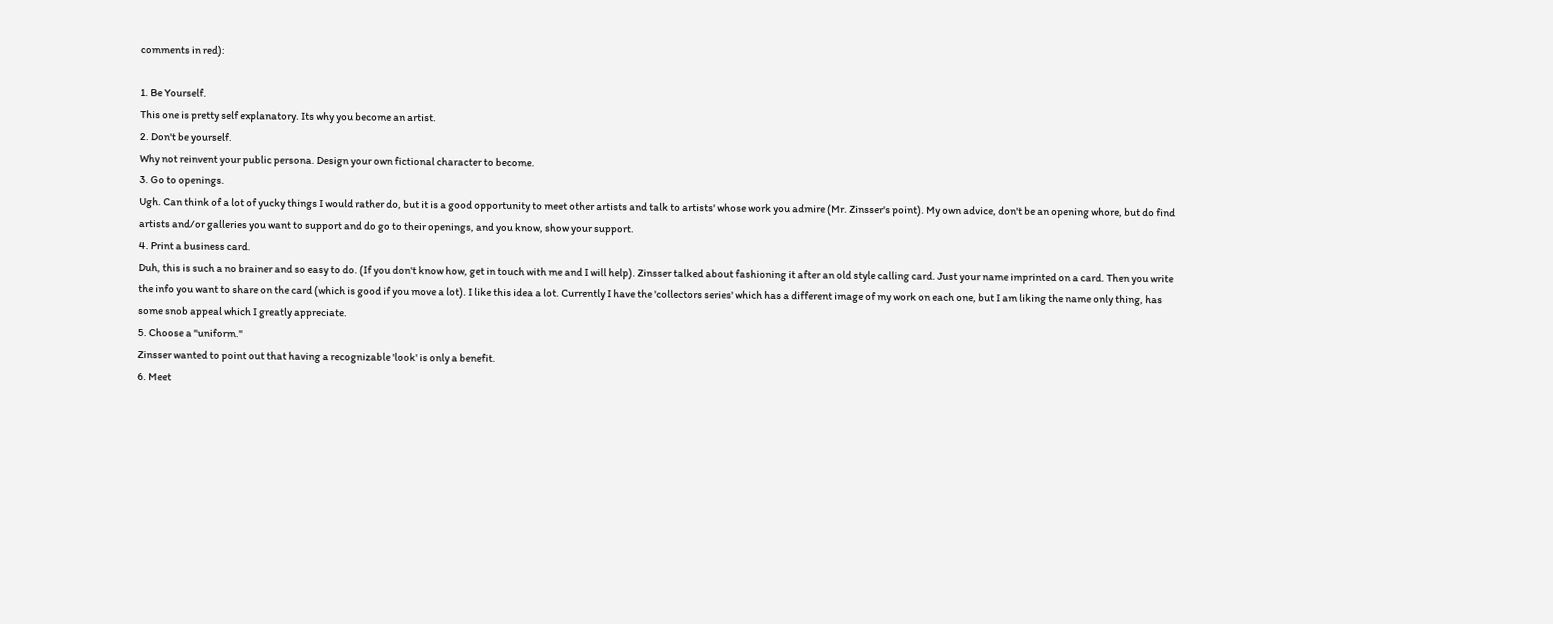comments in red):

1. Be Yourself.
This one is pretty self explanatory. Its why you become an artist.
2. Don't be yourself.
Why not reinvent your public persona. Design your own fictional character to become.
3. Go to openings.
Ugh. Can think of a lot of yucky things I would rather do, but it is a good opportunity to meet other artists and talk to artists' whose work you admire (Mr. Zinsser's point). My own advice, don't be an opening whore, but do find artists and/or galleries you want to support and do go to their openings, and you know, show your support.
4. Print a business card.
Duh, this is such a no brainer and so easy to do. (If you don't know how, get in touch with me and I will help). Zinsser talked about fashioning it after an old style calling card. Just your name imprinted on a card. Then you write the info you want to share on the card (which is good if you move a lot). I like this idea a lot. Currently I have the 'collectors series' which has a different image of my work on each one, but I am liking the name only thing, has some snob appeal which I greatly appreciate.
5. Choose a "uniform."
Zinsser wanted to point out that having a recognizable 'look' is only a benefit.
6. Meet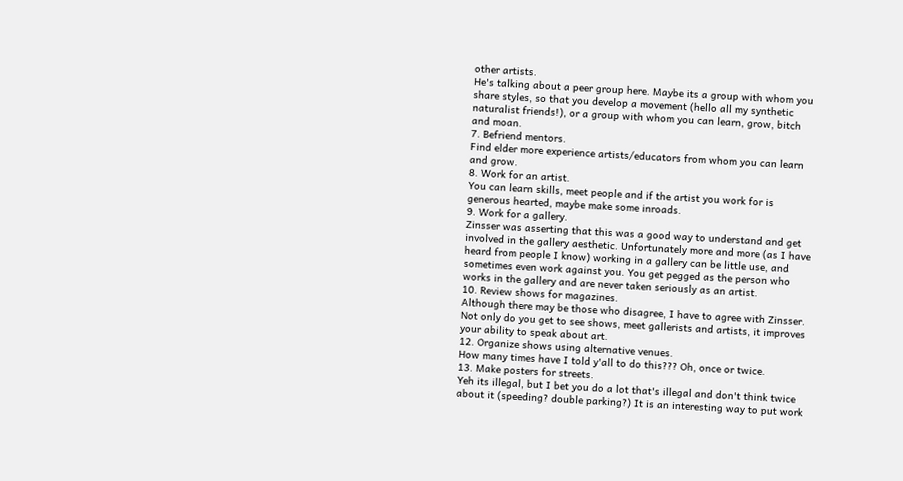other artists.
He's talking about a peer group here. Maybe its a group with whom you share styles, so that you develop a movement (hello all my synthetic naturalist friends!), or a group with whom you can learn, grow, bitch and moan.
7. Befriend mentors.
Find elder more experience artists/educators from whom you can learn and grow.
8. Work for an artist.
You can learn skills, meet people and if the artist you work for is generous hearted, maybe make some inroads.
9. Work for a gallery.
Zinsser was asserting that this was a good way to understand and get involved in the gallery aesthetic. Unfortunately more and more (as I have heard from people I know) working in a gallery can be little use, and sometimes even work against you. You get pegged as the person who works in the gallery and are never taken seriously as an artist.
10. Review shows for magazines.
Although there may be those who disagree, I have to agree with Zinsser. Not only do you get to see shows, meet gallerists and artists, it improves your ability to speak about art.
12. Organize shows using alternative venues.
How many times have I told y'all to do this??? Oh, once or twice.
13. Make posters for streets.
Yeh its illegal, but I bet you do a lot that's illegal and don't think twice about it (speeding? double parking?) It is an interesting way to put work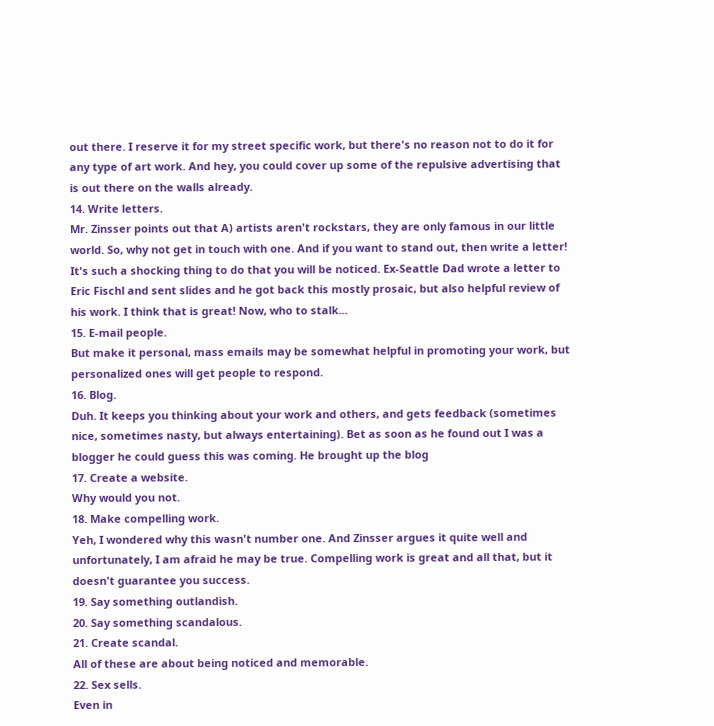out there. I reserve it for my street specific work, but there's no reason not to do it for any type of art work. And hey, you could cover up some of the repulsive advertising that is out there on the walls already.
14. Write letters.
Mr. Zinsser points out that A) artists aren't rockstars, they are only famous in our little world. So, why not get in touch with one. And if you want to stand out, then write a letter! It's such a shocking thing to do that you will be noticed. Ex-Seattle Dad wrote a letter to Eric Fischl and sent slides and he got back this mostly prosaic, but also helpful review of his work. I think that is great! Now, who to stalk...
15. E-mail people.
But make it personal, mass emails may be somewhat helpful in promoting your work, but personalized ones will get people to respond.
16. Blog.
Duh. It keeps you thinking about your work and others, and gets feedback (sometimes nice, sometimes nasty, but always entertaining). Bet as soon as he found out I was a blogger he could guess this was coming. He brought up the blog
17. Create a website.
Why would you not.
18. Make compelling work.
Yeh, I wondered why this wasn't number one. And Zinsser argues it quite well and unfortunately, I am afraid he may be true. Compelling work is great and all that, but it doesn't guarantee you success.
19. Say something outlandish.
20. Say something scandalous.
21. Create scandal.
All of these are about being noticed and memorable.
22. Sex sells.
Even in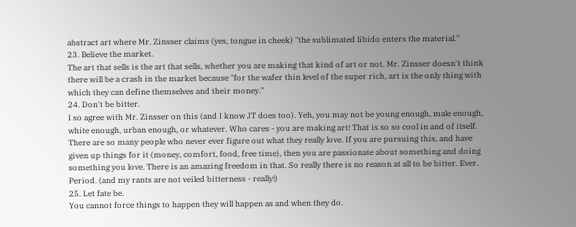abstract art where Mr. Zinsser claims (yes, tongue in cheek) "the sublimated libido enters the material."
23. Believe the market.
The art that sells is the art that sells, whether you are making that kind of art or not. Mr. Zinsser doesn't think there will be a crash in the market because "for the wafer thin level of the super rich, art is the only thing with which they can define themselves and their money."
24. Don't be bitter.
I so agree with Mr. Zinsser on this (and I know JT does too). Yeh, you may not be young enough, male enough, white enough, urban enough, or whatever. Who cares - you are making art! That is so so cool in and of itself. There are so many people who never ever figure out what they really love. If you are pursuing this, and have given up things for it (money, comfort, food, free time), then you are passionate about something and doing something you love. There is an amazing freedom in that. So really there is no reason at all to be bitter. Ever. Period. (and my rants are not veiled bitterness - really!)
25. Let fate be.
You cannot force things to happen they will happen as and when they do.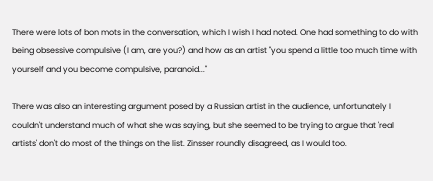There were lots of bon mots in the conversation, which I wish I had noted. One had something to do with being obsessive compulsive (I am, are you?) and how as an artist "you spend a little too much time with yourself and you become compulsive, paranoid..."

There was also an interesting argument posed by a Russian artist in the audience, unfortunately I couldn't understand much of what she was saying, but she seemed to be trying to argue that 'real artists' don't do most of the things on the list. Zinsser roundly disagreed, as I would too.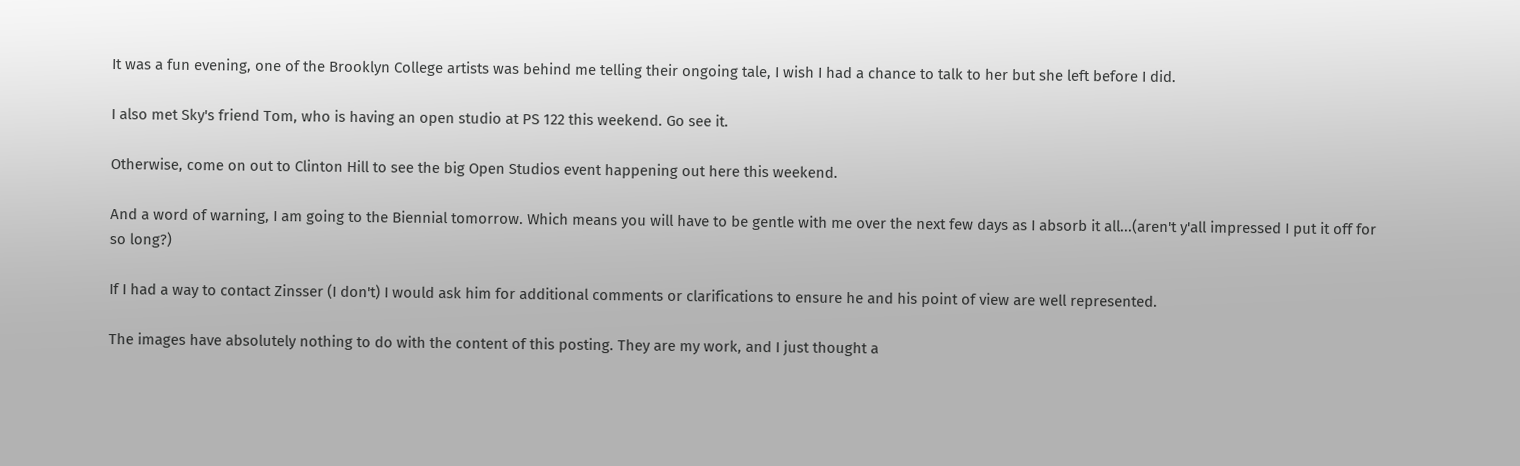It was a fun evening, one of the Brooklyn College artists was behind me telling their ongoing tale, I wish I had a chance to talk to her but she left before I did.

I also met Sky's friend Tom, who is having an open studio at PS 122 this weekend. Go see it.

Otherwise, come on out to Clinton Hill to see the big Open Studios event happening out here this weekend.

And a word of warning, I am going to the Biennial tomorrow. Which means you will have to be gentle with me over the next few days as I absorb it all...(aren't y'all impressed I put it off for so long?)

If I had a way to contact Zinsser (I don't) I would ask him for additional comments or clarifications to ensure he and his point of view are well represented.

The images have absolutely nothing to do with the content of this posting. They are my work, and I just thought a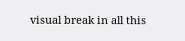visual break in all this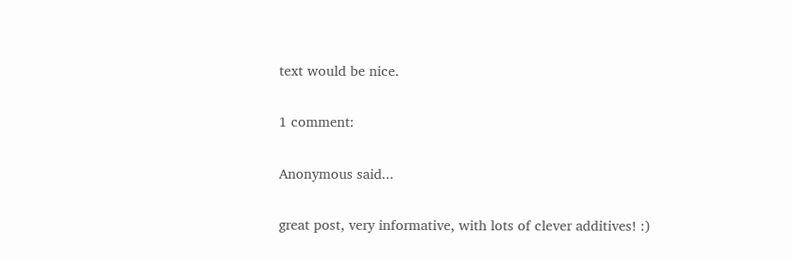text would be nice.

1 comment:

Anonymous said...

great post, very informative, with lots of clever additives! :)